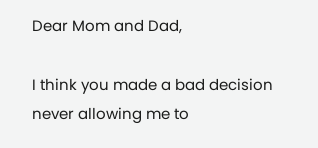Dear Mom and Dad,

I think you made a bad decision never allowing me to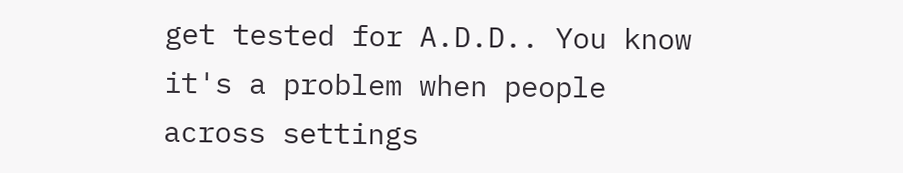get tested for A.D.D.. You know it's a problem when people across settings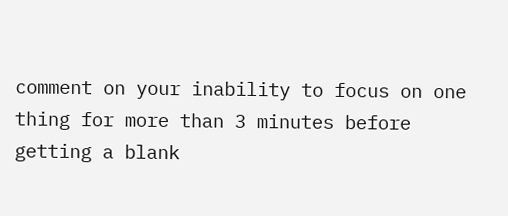comment on your inability to focus on one thing for more than 3 minutes before getting a blank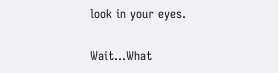look in your eyes.

Wait...What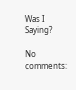Was I Saying?

No comments: